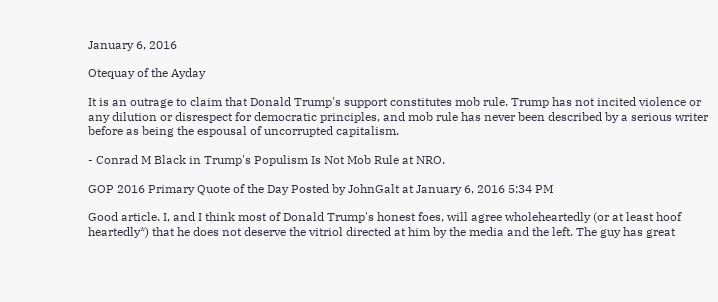January 6, 2016

Otequay of the Ayday

It is an outrage to claim that Donald Trump's support constitutes mob rule. Trump has not incited violence or any dilution or disrespect for democratic principles, and mob rule has never been described by a serious writer before as being the espousal of uncorrupted capitalism.

- Conrad M Black in Trump's Populism Is Not Mob Rule at NRO.

GOP 2016 Primary Quote of the Day Posted by JohnGalt at January 6, 2016 5:34 PM

Good article. I, and I think most of Donald Trump's honest foes, will agree wholeheartedly (or at least hoof heartedly*) that he does not deserve the vitriol directed at him by the media and the left. The guy has great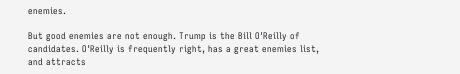enemies.

But good enemies are not enough. Trump is the Bill O'Reilly of candidates. O'Reilly is frequently right, has a great enemies list, and attracts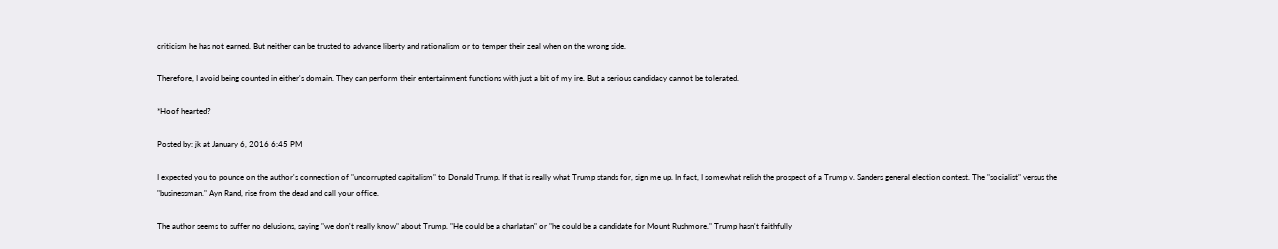criticism he has not earned. But neither can be trusted to advance liberty and rationalism or to temper their zeal when on the wrong side.

Therefore, I avoid being counted in either's domain. They can perform their entertainment functions with just a bit of my ire. But a serious candidacy cannot be tolerated.

*Hoof hearted?

Posted by: jk at January 6, 2016 6:45 PM

I expected you to pounce on the author's connection of "uncorrupted capitalism" to Donald Trump. If that is really what Trump stands for, sign me up. In fact, I somewhat relish the prospect of a Trump v. Sanders general election contest. The "socialist" versus the "businessman." Ayn Rand, rise from the dead and call your office.

The author seems to suffer no delusions, saying "we don't really know" about Trump. "He could be a charlatan" or "he could be a candidate for Mount Rushmore." Trump hasn't faithfully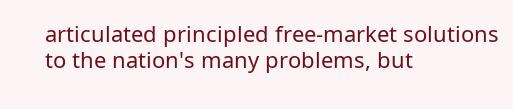articulated principled free-market solutions to the nation's many problems, but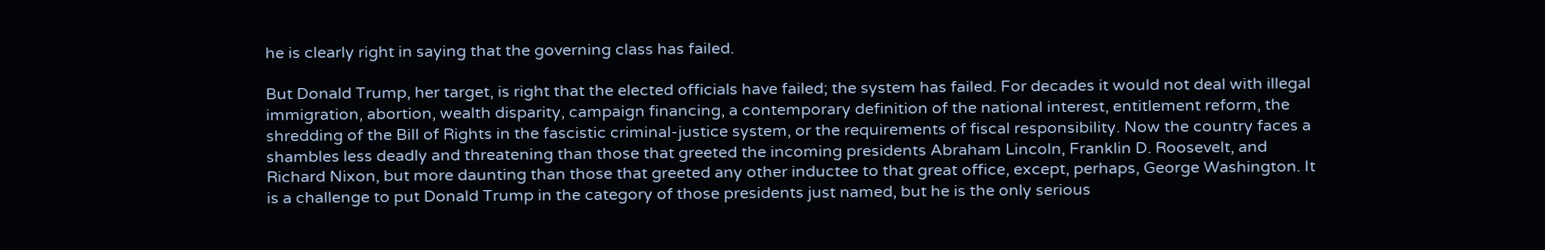he is clearly right in saying that the governing class has failed.

But Donald Trump, her target, is right that the elected officials have failed; the system has failed. For decades it would not deal with illegal immigration, abortion, wealth disparity, campaign financing, a contemporary definition of the national interest, entitlement reform, the shredding of the Bill of Rights in the fascistic criminal-justice system, or the requirements of fiscal responsibility. Now the country faces a shambles less deadly and threatening than those that greeted the incoming presidents Abraham Lincoln, Franklin D. Roosevelt, and Richard Nixon, but more daunting than those that greeted any other inductee to that great office, except, perhaps, George Washington. It is a challenge to put Donald Trump in the category of those presidents just named, but he is the only serious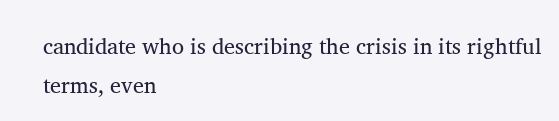candidate who is describing the crisis in its rightful terms, even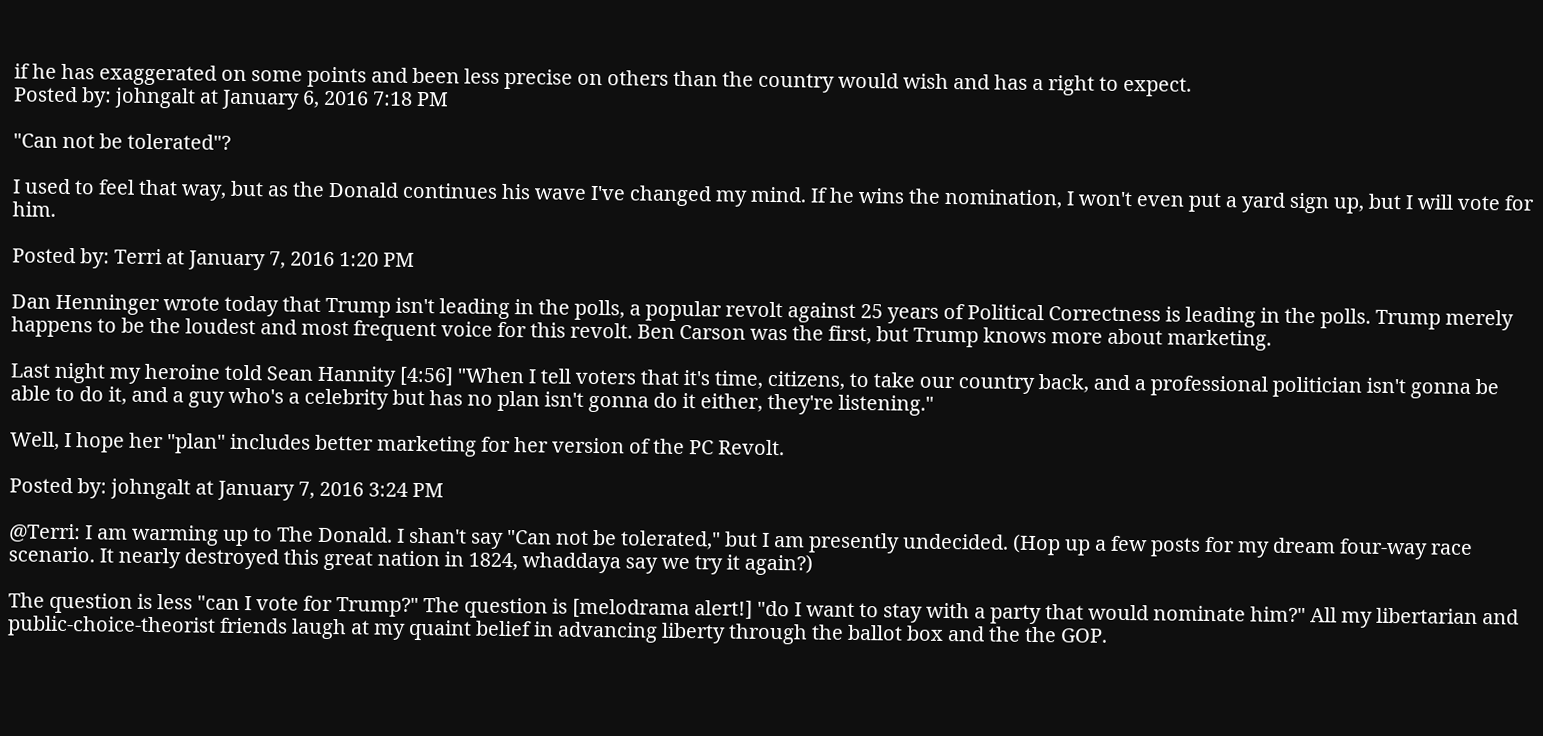if he has exaggerated on some points and been less precise on others than the country would wish and has a right to expect.
Posted by: johngalt at January 6, 2016 7:18 PM

"Can not be tolerated"?

I used to feel that way, but as the Donald continues his wave I've changed my mind. If he wins the nomination, I won't even put a yard sign up, but I will vote for him.

Posted by: Terri at January 7, 2016 1:20 PM

Dan Henninger wrote today that Trump isn't leading in the polls, a popular revolt against 25 years of Political Correctness is leading in the polls. Trump merely happens to be the loudest and most frequent voice for this revolt. Ben Carson was the first, but Trump knows more about marketing.

Last night my heroine told Sean Hannity [4:56] "When I tell voters that it's time, citizens, to take our country back, and a professional politician isn't gonna be able to do it, and a guy who's a celebrity but has no plan isn't gonna do it either, they're listening."

Well, I hope her "plan" includes better marketing for her version of the PC Revolt.

Posted by: johngalt at January 7, 2016 3:24 PM

@Terri: I am warming up to The Donald. I shan't say "Can not be tolerated," but I am presently undecided. (Hop up a few posts for my dream four-way race scenario. It nearly destroyed this great nation in 1824, whaddaya say we try it again?)

The question is less "can I vote for Trump?" The question is [melodrama alert!] "do I want to stay with a party that would nominate him?" All my libertarian and public-choice-theorist friends laugh at my quaint belief in advancing liberty through the ballot box and the the GOP.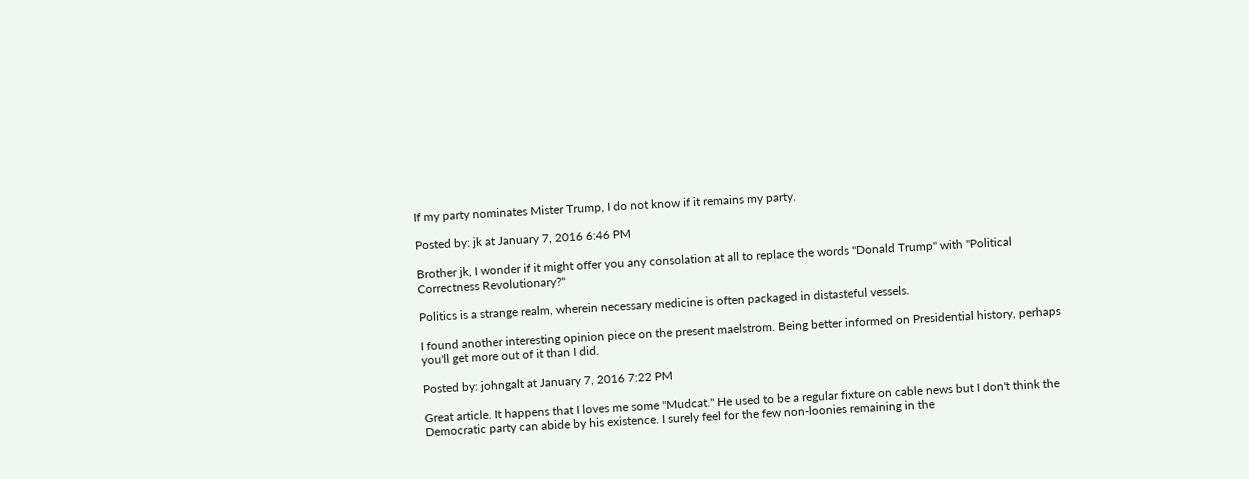If my party nominates Mister Trump, I do not know if it remains my party.

Posted by: jk at January 7, 2016 6:46 PM

Brother jk, I wonder if it might offer you any consolation at all to replace the words "Donald Trump" with "Political Correctness Revolutionary?"

Politics is a strange realm, wherein necessary medicine is often packaged in distasteful vessels.

I found another interesting opinion piece on the present maelstrom. Being better informed on Presidential history, perhaps you'll get more out of it than I did.

Posted by: johngalt at January 7, 2016 7:22 PM

Great article. It happens that I loves me some "Mudcat." He used to be a regular fixture on cable news but I don't think the Democratic party can abide by his existence. I surely feel for the few non-loonies remaining in the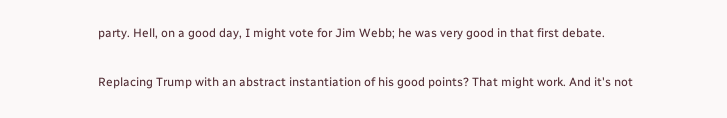party. Hell, on a good day, I might vote for Jim Webb; he was very good in that first debate.

Replacing Trump with an abstract instantiation of his good points? That might work. And it's not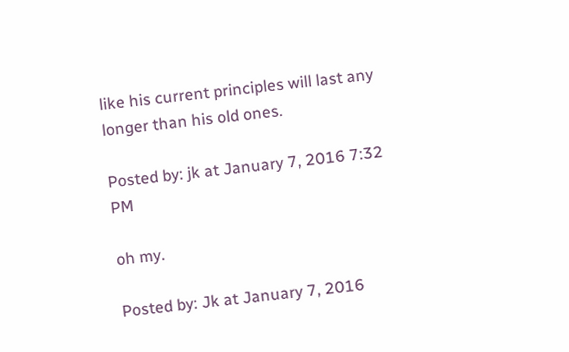like his current principles will last any longer than his old ones.

Posted by: jk at January 7, 2016 7:32 PM

oh my.

Posted by: Jk at January 7, 2016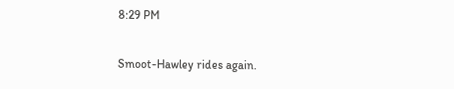8:29 PM

Smoot-Hawley rides again.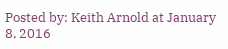Posted by: Keith Arnold at January 8, 2016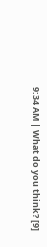9:34 AM | What do you think? [9]